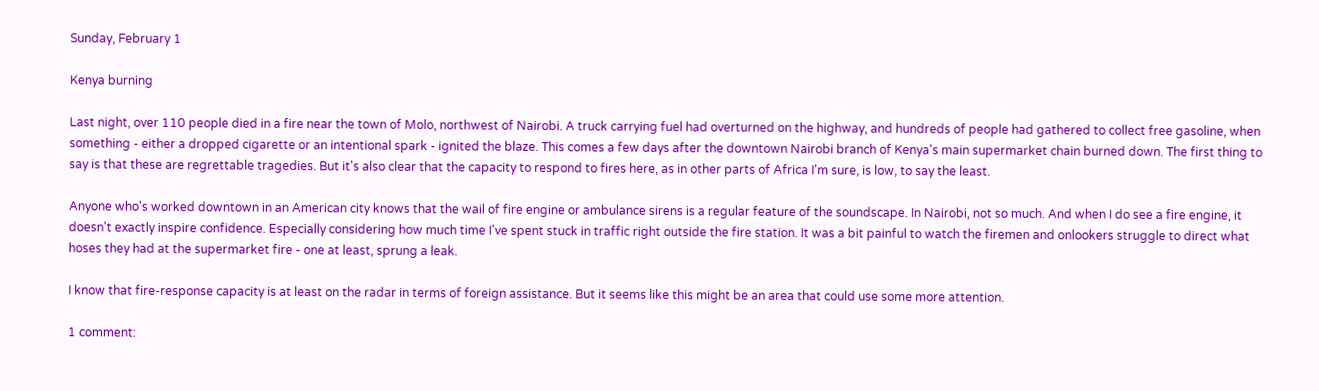Sunday, February 1

Kenya burning

Last night, over 110 people died in a fire near the town of Molo, northwest of Nairobi. A truck carrying fuel had overturned on the highway, and hundreds of people had gathered to collect free gasoline, when something - either a dropped cigarette or an intentional spark - ignited the blaze. This comes a few days after the downtown Nairobi branch of Kenya's main supermarket chain burned down. The first thing to say is that these are regrettable tragedies. But it's also clear that the capacity to respond to fires here, as in other parts of Africa I'm sure, is low, to say the least.

Anyone who's worked downtown in an American city knows that the wail of fire engine or ambulance sirens is a regular feature of the soundscape. In Nairobi, not so much. And when I do see a fire engine, it doesn't exactly inspire confidence. Especially considering how much time I've spent stuck in traffic right outside the fire station. It was a bit painful to watch the firemen and onlookers struggle to direct what hoses they had at the supermarket fire - one at least, sprung a leak.

I know that fire-response capacity is at least on the radar in terms of foreign assistance. But it seems like this might be an area that could use some more attention.

1 comment: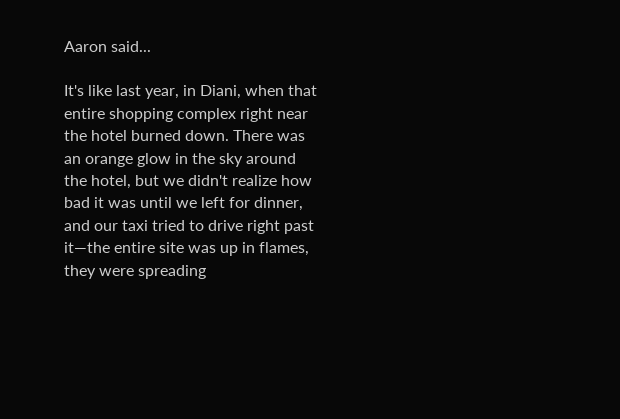Aaron said...

It's like last year, in Diani, when that entire shopping complex right near the hotel burned down. There was an orange glow in the sky around the hotel, but we didn't realize how bad it was until we left for dinner, and our taxi tried to drive right past it—the entire site was up in flames, they were spreading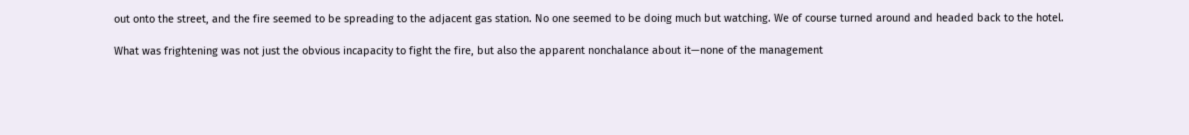out onto the street, and the fire seemed to be spreading to the adjacent gas station. No one seemed to be doing much but watching. We of course turned around and headed back to the hotel.

What was frightening was not just the obvious incapacity to fight the fire, but also the apparent nonchalance about it—none of the management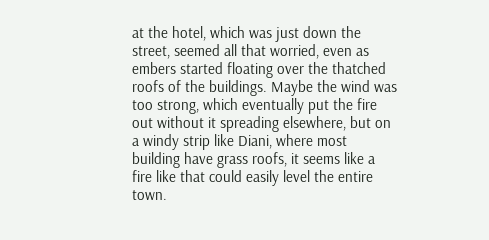at the hotel, which was just down the street, seemed all that worried, even as embers started floating over the thatched roofs of the buildings. Maybe the wind was too strong, which eventually put the fire out without it spreading elsewhere, but on a windy strip like Diani, where most building have grass roofs, it seems like a fire like that could easily level the entire town.